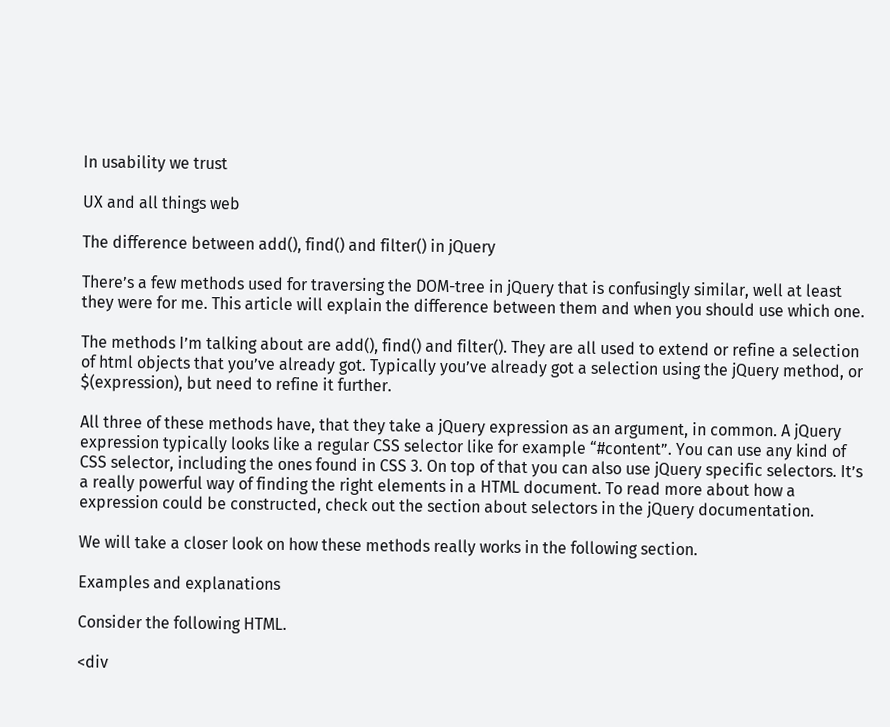In usability we trust

UX and all things web

The difference between add(), find() and filter() in jQuery

There’s a few methods used for traversing the DOM-tree in jQuery that is confusingly similar, well at least they were for me. This article will explain the difference between them and when you should use which one.

The methods I’m talking about are add(), find() and filter(). They are all used to extend or refine a selection of html objects that you’ve already got. Typically you’ve already got a selection using the jQuery method, or $(expression), but need to refine it further.

All three of these methods have, that they take a jQuery expression as an argument, in common. A jQuery expression typically looks like a regular CSS selector like for example “#content”. You can use any kind of CSS selector, including the ones found in CSS 3. On top of that you can also use jQuery specific selectors. It’s a really powerful way of finding the right elements in a HTML document. To read more about how a expression could be constructed, check out the section about selectors in the jQuery documentation.

We will take a closer look on how these methods really works in the following section.

Examples and explanations

Consider the following HTML.

<div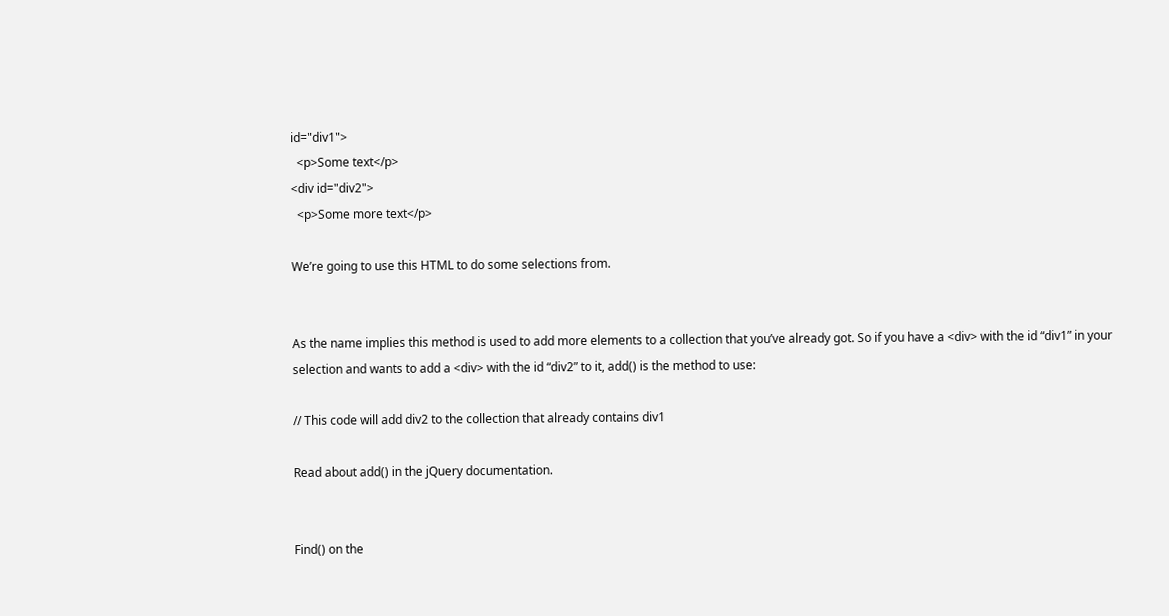id="div1">
  <p>Some text</p>
<div id="div2">
  <p>Some more text</p>

We’re going to use this HTML to do some selections from.


As the name implies this method is used to add more elements to a collection that you’ve already got. So if you have a <div> with the id “div1” in your selection and wants to add a <div> with the id “div2” to it, add() is the method to use:

// This code will add div2 to the collection that already contains div1

Read about add() in the jQuery documentation.


Find() on the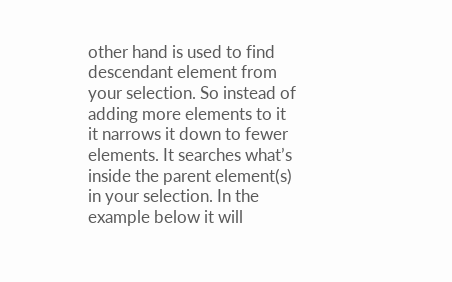other hand is used to find descendant element from your selection. So instead of adding more elements to it it narrows it down to fewer elements. It searches what’s inside the parent element(s) in your selection. In the example below it will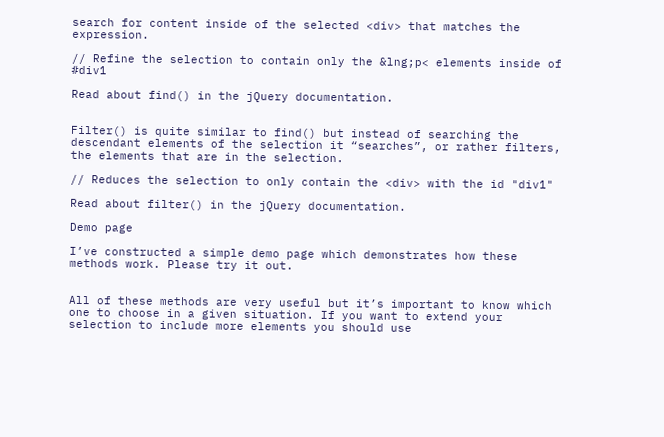search for content inside of the selected <div> that matches the expression.

// Refine the selection to contain only the &lng;p< elements inside of #div1

Read about find() in the jQuery documentation.


Filter() is quite similar to find() but instead of searching the descendant elements of the selection it “searches”, or rather filters, the elements that are in the selection.

// Reduces the selection to only contain the <div> with the id "div1"

Read about filter() in the jQuery documentation.

Demo page

I’ve constructed a simple demo page which demonstrates how these methods work. Please try it out.


All of these methods are very useful but it’s important to know which one to choose in a given situation. If you want to extend your selection to include more elements you should use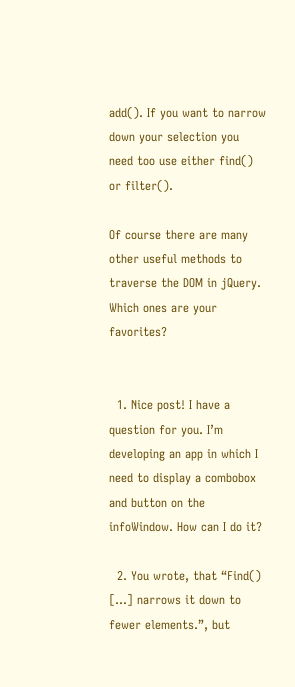add(). If you want to narrow down your selection you need too use either find() or filter().

Of course there are many other useful methods to traverse the DOM in jQuery. Which ones are your favorites?


  1. Nice post! I have a question for you. I’m developing an app in which I need to display a combobox and button on the infoWindow. How can I do it?

  2. You wrote, that “Find() […] narrows it down to fewer elements.”, but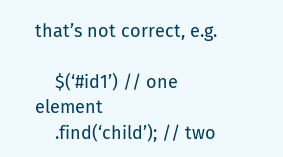that’s not correct, e.g.

    $(‘#id1’) // one element
    .find(‘child’); // two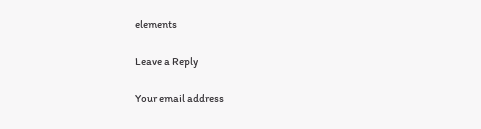elements

Leave a Reply

Your email address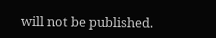will not be published.